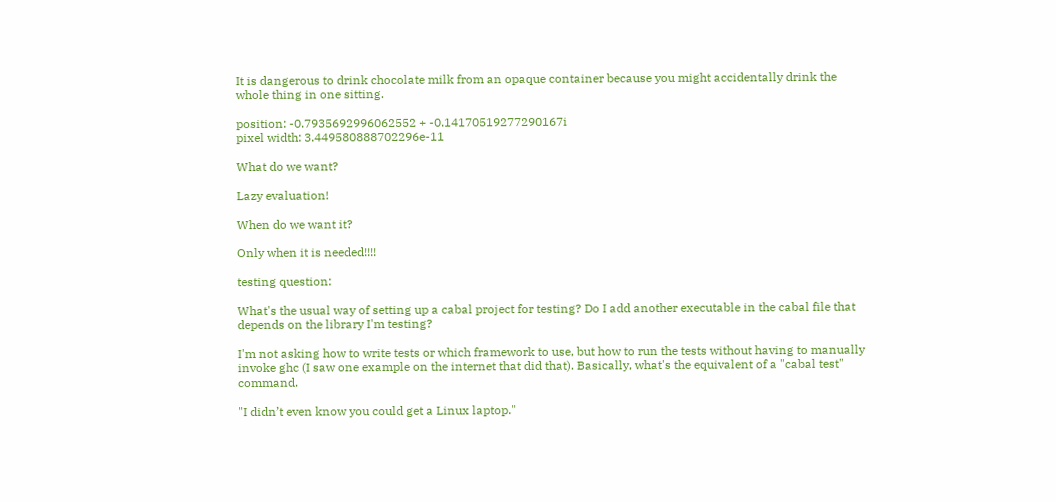It is dangerous to drink chocolate milk from an opaque container because you might accidentally drink the whole thing in one sitting.

position: -0.7935692996062552 + -0.14170519277290167i
pixel width: 3.449580888702296e-11

What do we want?

Lazy evaluation!

When do we want it?

Only when it is needed!!!!

testing question:

What's the usual way of setting up a cabal project for testing? Do I add another executable in the cabal file that depends on the library I'm testing?

I'm not asking how to write tests or which framework to use, but how to run the tests without having to manually invoke ghc (I saw one example on the internet that did that). Basically, what's the equivalent of a "cabal test" command.

"I didn’t even know you could get a Linux laptop."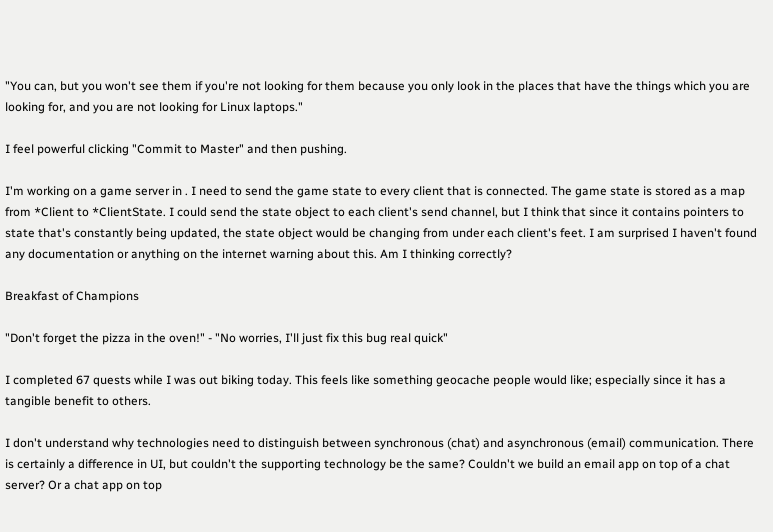"You can, but you won't see them if you're not looking for them because you only look in the places that have the things which you are looking for, and you are not looking for Linux laptops."

I feel powerful clicking "Commit to Master" and then pushing.

I'm working on a game server in . I need to send the game state to every client that is connected. The game state is stored as a map from *Client to *ClientState. I could send the state object to each client's send channel, but I think that since it contains pointers to state that's constantly being updated, the state object would be changing from under each client's feet. I am surprised I haven't found any documentation or anything on the internet warning about this. Am I thinking correctly?

Breakfast of Champions

"Don't forget the pizza in the oven!" - "No worries, I'll just fix this bug real quick"

I completed 67 quests while I was out biking today. This feels like something geocache people would like; especially since it has a tangible benefit to others.

I don't understand why technologies need to distinguish between synchronous (chat) and asynchronous (email) communication. There is certainly a difference in UI, but couldn't the supporting technology be the same? Couldn't we build an email app on top of a chat server? Or a chat app on top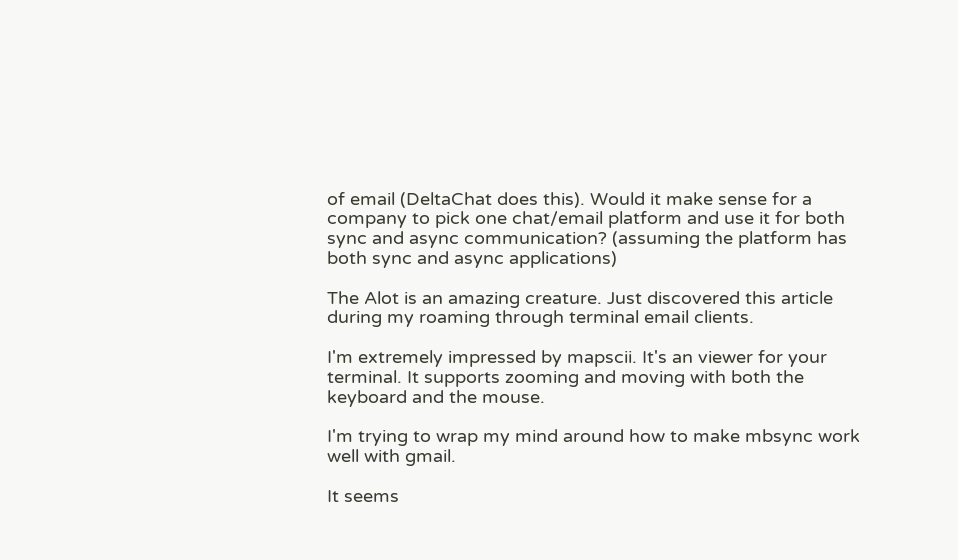of email (DeltaChat does this). Would it make sense for a company to pick one chat/email platform and use it for both sync and async communication? (assuming the platform has both sync and async applications)

The Alot is an amazing creature. Just discovered this article during my roaming through terminal email clients.

I'm extremely impressed by mapscii. It's an viewer for your terminal. It supports zooming and moving with both the keyboard and the mouse.

I'm trying to wrap my mind around how to make mbsync work well with gmail.

It seems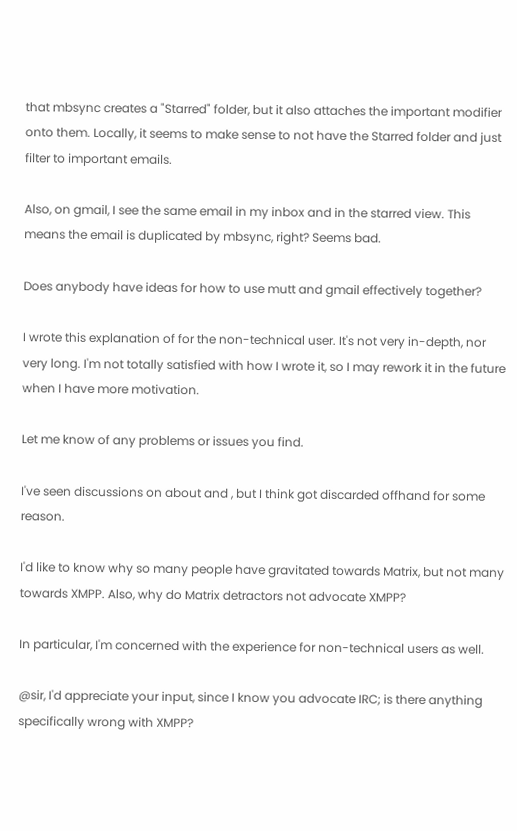that mbsync creates a "Starred" folder, but it also attaches the important modifier onto them. Locally, it seems to make sense to not have the Starred folder and just filter to important emails.

Also, on gmail, I see the same email in my inbox and in the starred view. This means the email is duplicated by mbsync, right? Seems bad.

Does anybody have ideas for how to use mutt and gmail effectively together?

I wrote this explanation of for the non-technical user. It's not very in-depth, nor very long. I'm not totally satisfied with how I wrote it, so I may rework it in the future when I have more motivation.

Let me know of any problems or issues you find.

I've seen discussions on about and , but I think got discarded offhand for some reason.

I'd like to know why so many people have gravitated towards Matrix, but not many towards XMPP. Also, why do Matrix detractors not advocate XMPP?

In particular, I'm concerned with the experience for non-technical users as well.

@sir, I'd appreciate your input, since I know you advocate IRC; is there anything specifically wrong with XMPP?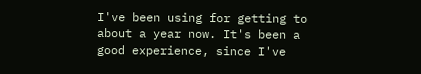I've been using for getting to about a year now. It's been a good experience, since I've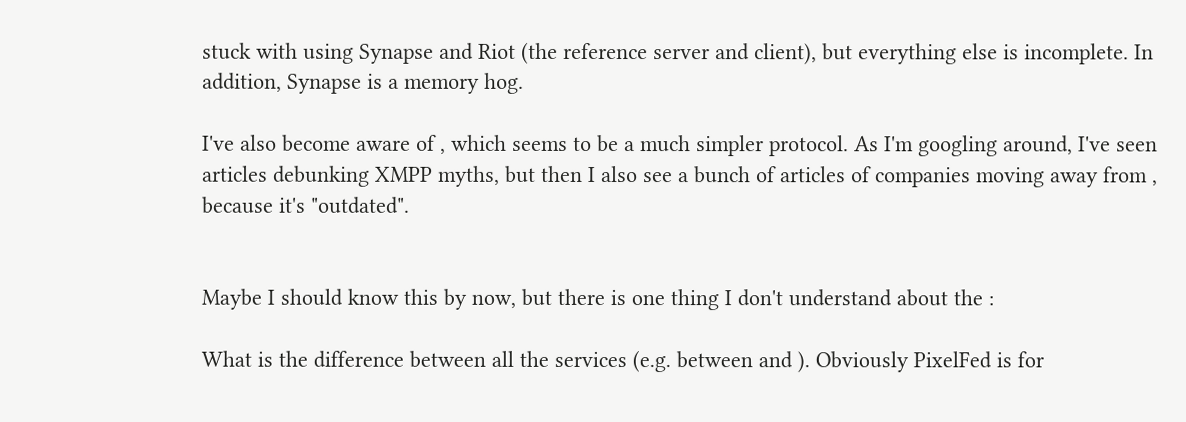stuck with using Synapse and Riot (the reference server and client), but everything else is incomplete. In addition, Synapse is a memory hog.

I've also become aware of , which seems to be a much simpler protocol. As I'm googling around, I've seen articles debunking XMPP myths, but then I also see a bunch of articles of companies moving away from , because it's "outdated".


Maybe I should know this by now, but there is one thing I don't understand about the :

What is the difference between all the services (e.g. between and ). Obviously PixelFed is for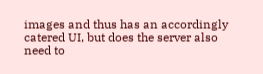images and thus has an accordingly catered UI, but does the server also need to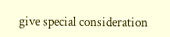give special consideration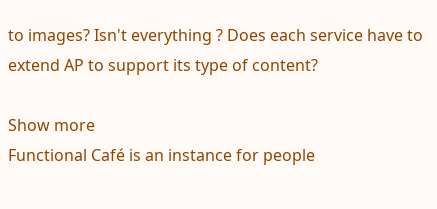to images? Isn't everything ? Does each service have to extend AP to support its type of content?

Show more
Functional Café is an instance for people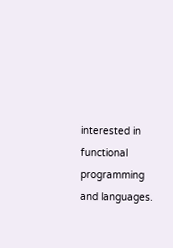interested in functional programming and languages.